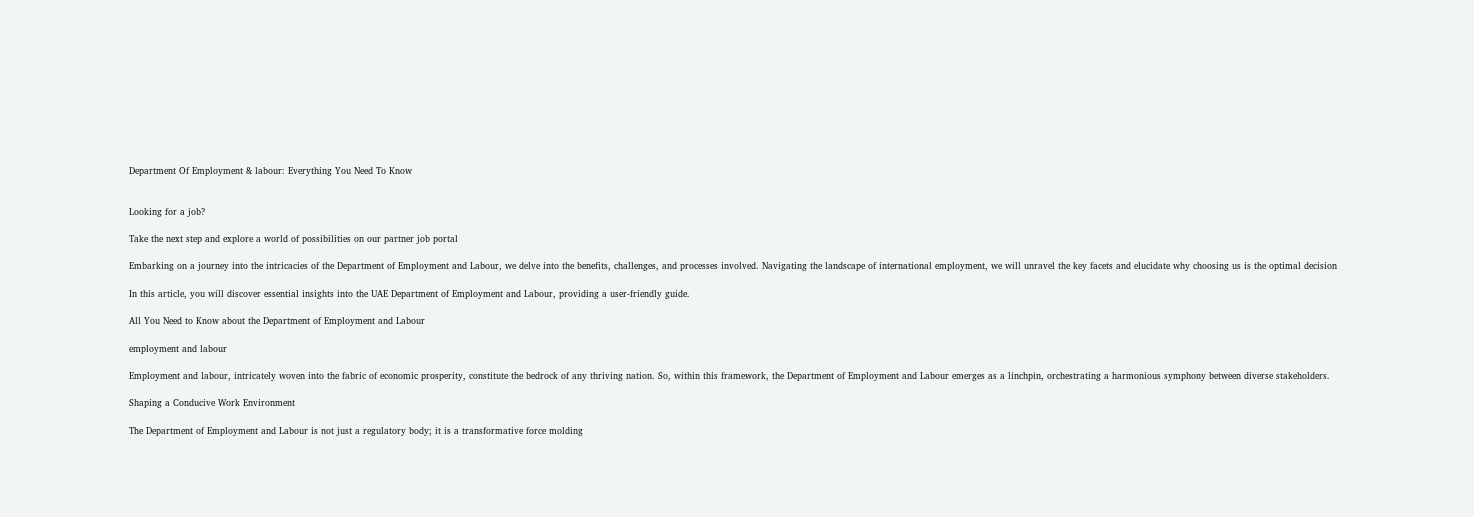Department Of Employment & labour: Everything You Need To Know


Looking for a job?

Take the next step and explore a world of possibilities on our partner job portal

Embarking on a journey into the intricacies of the Department of Employment and Labour, we delve into the benefits, challenges, and processes involved. Navigating the landscape of international employment, we will unravel the key facets and elucidate why choosing us is the optimal decision

In this article, you will discover essential insights into the UAE Department of Employment and Labour, providing a user-friendly guide.

All You Need to Know about the Department of Employment and Labour

employment and labour

Employment and labour, intricately woven into the fabric of economic prosperity, constitute the bedrock of any thriving nation. So, within this framework, the Department of Employment and Labour emerges as a linchpin, orchestrating a harmonious symphony between diverse stakeholders.

Shaping a Conducive Work Environment

The Department of Employment and Labour is not just a regulatory body; it is a transformative force molding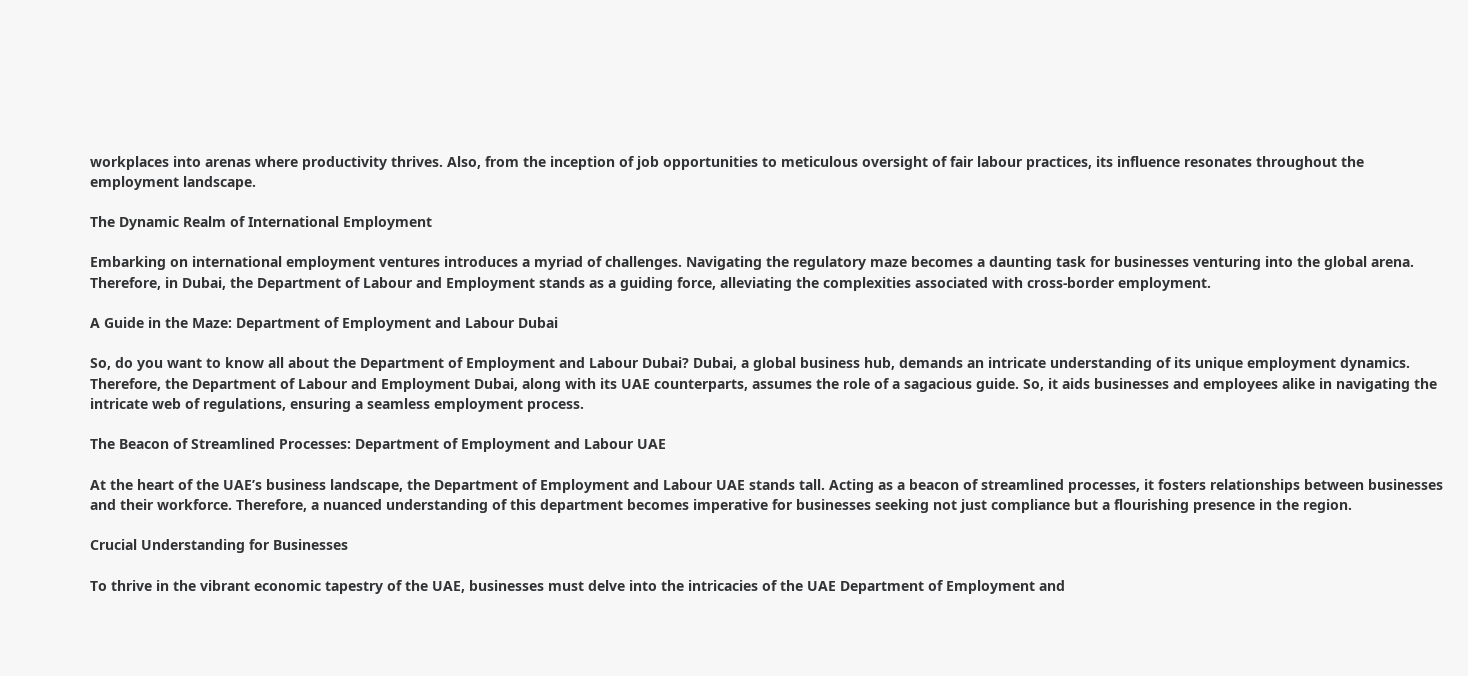workplaces into arenas where productivity thrives. Also, from the inception of job opportunities to meticulous oversight of fair labour practices, its influence resonates throughout the employment landscape.

The Dynamic Realm of International Employment

Embarking on international employment ventures introduces a myriad of challenges. Navigating the regulatory maze becomes a daunting task for businesses venturing into the global arena. Therefore, in Dubai, the Department of Labour and Employment stands as a guiding force, alleviating the complexities associated with cross-border employment.

A Guide in the Maze: Department of Employment and Labour Dubai

So, do you want to know all about the Department of Employment and Labour Dubai? Dubai, a global business hub, demands an intricate understanding of its unique employment dynamics. Therefore, the Department of Labour and Employment Dubai, along with its UAE counterparts, assumes the role of a sagacious guide. So, it aids businesses and employees alike in navigating the intricate web of regulations, ensuring a seamless employment process.

The Beacon of Streamlined Processes: Department of Employment and Labour UAE

At the heart of the UAE’s business landscape, the Department of Employment and Labour UAE stands tall. Acting as a beacon of streamlined processes, it fosters relationships between businesses and their workforce. Therefore, a nuanced understanding of this department becomes imperative for businesses seeking not just compliance but a flourishing presence in the region.

Crucial Understanding for Businesses

To thrive in the vibrant economic tapestry of the UAE, businesses must delve into the intricacies of the UAE Department of Employment and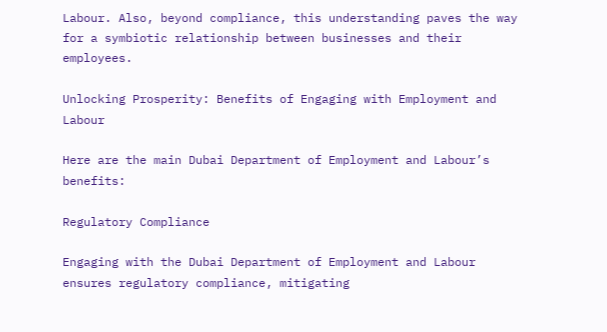Labour. Also, beyond compliance, this understanding paves the way for a symbiotic relationship between businesses and their employees.

Unlocking Prosperity: Benefits of Engaging with Employment and Labour

Here are the main Dubai Department of Employment and Labour’s benefits:

Regulatory Compliance

Engaging with the Dubai Department of Employment and Labour ensures regulatory compliance, mitigating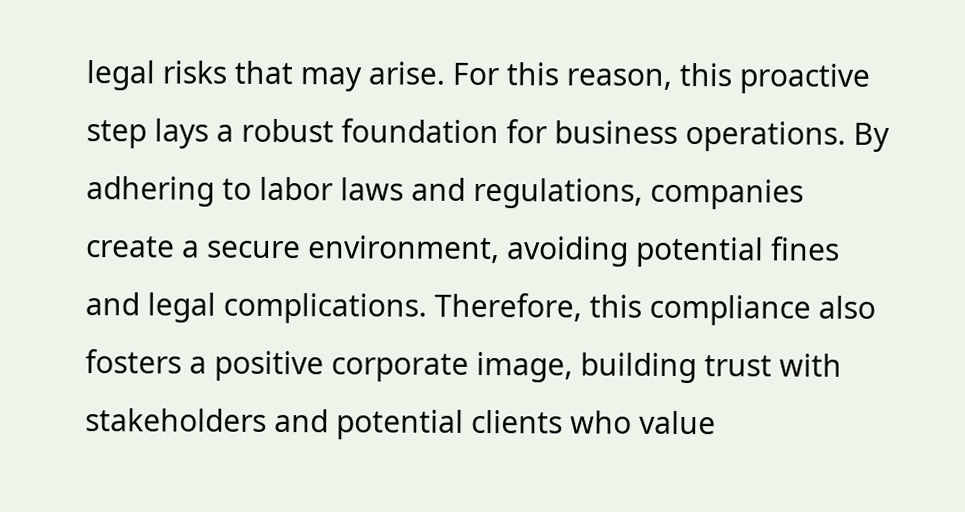legal risks that may arise. For this reason, this proactive step lays a robust foundation for business operations. By adhering to labor laws and regulations, companies create a secure environment, avoiding potential fines and legal complications. Therefore, this compliance also fosters a positive corporate image, building trust with stakeholders and potential clients who value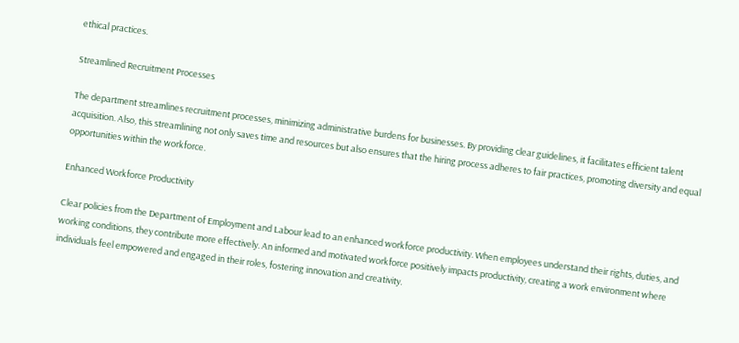ethical practices.

Streamlined Recruitment Processes

The department streamlines recruitment processes, minimizing administrative burdens for businesses. By providing clear guidelines, it facilitates efficient talent acquisition. Also, this streamlining not only saves time and resources but also ensures that the hiring process adheres to fair practices, promoting diversity and equal opportunities within the workforce.

Enhanced Workforce Productivity

Clear policies from the Department of Employment and Labour lead to an enhanced workforce productivity. When employees understand their rights, duties, and working conditions, they contribute more effectively. An informed and motivated workforce positively impacts productivity, creating a work environment where individuals feel empowered and engaged in their roles, fostering innovation and creativity.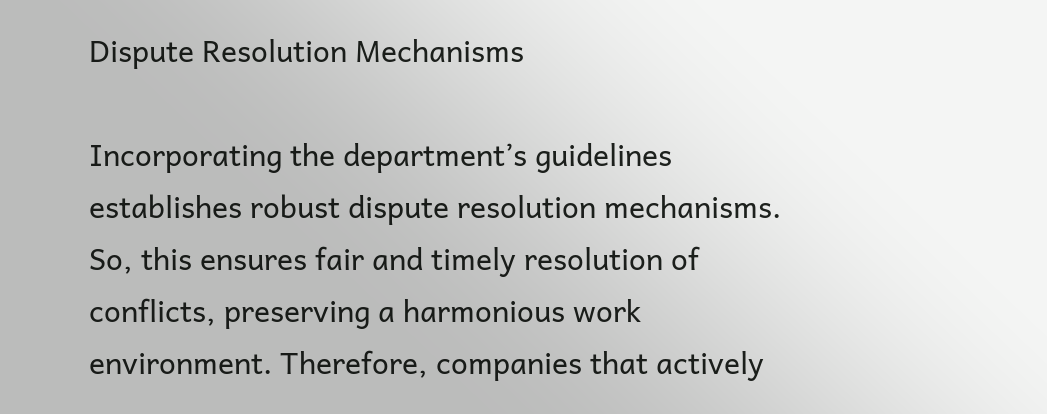Dispute Resolution Mechanisms

Incorporating the department’s guidelines establishes robust dispute resolution mechanisms. So, this ensures fair and timely resolution of conflicts, preserving a harmonious work environment. Therefore, companies that actively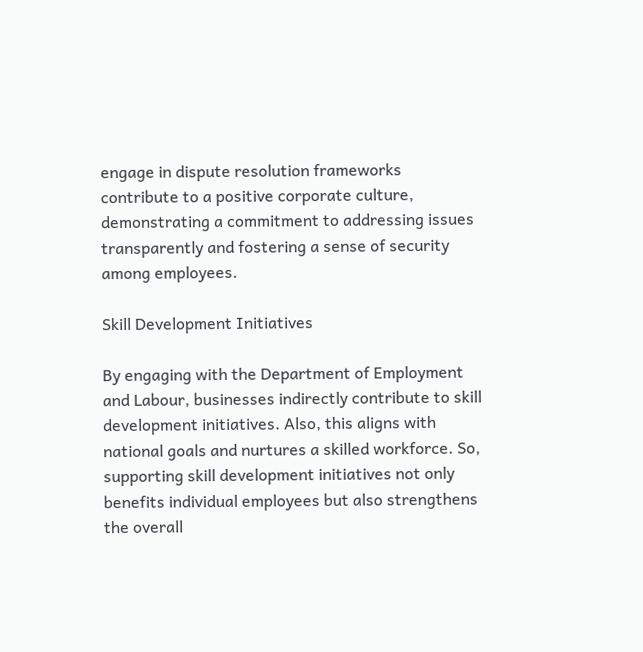engage in dispute resolution frameworks contribute to a positive corporate culture, demonstrating a commitment to addressing issues transparently and fostering a sense of security among employees.

Skill Development Initiatives

By engaging with the Department of Employment and Labour, businesses indirectly contribute to skill development initiatives. Also, this aligns with national goals and nurtures a skilled workforce. So, supporting skill development initiatives not only benefits individual employees but also strengthens the overall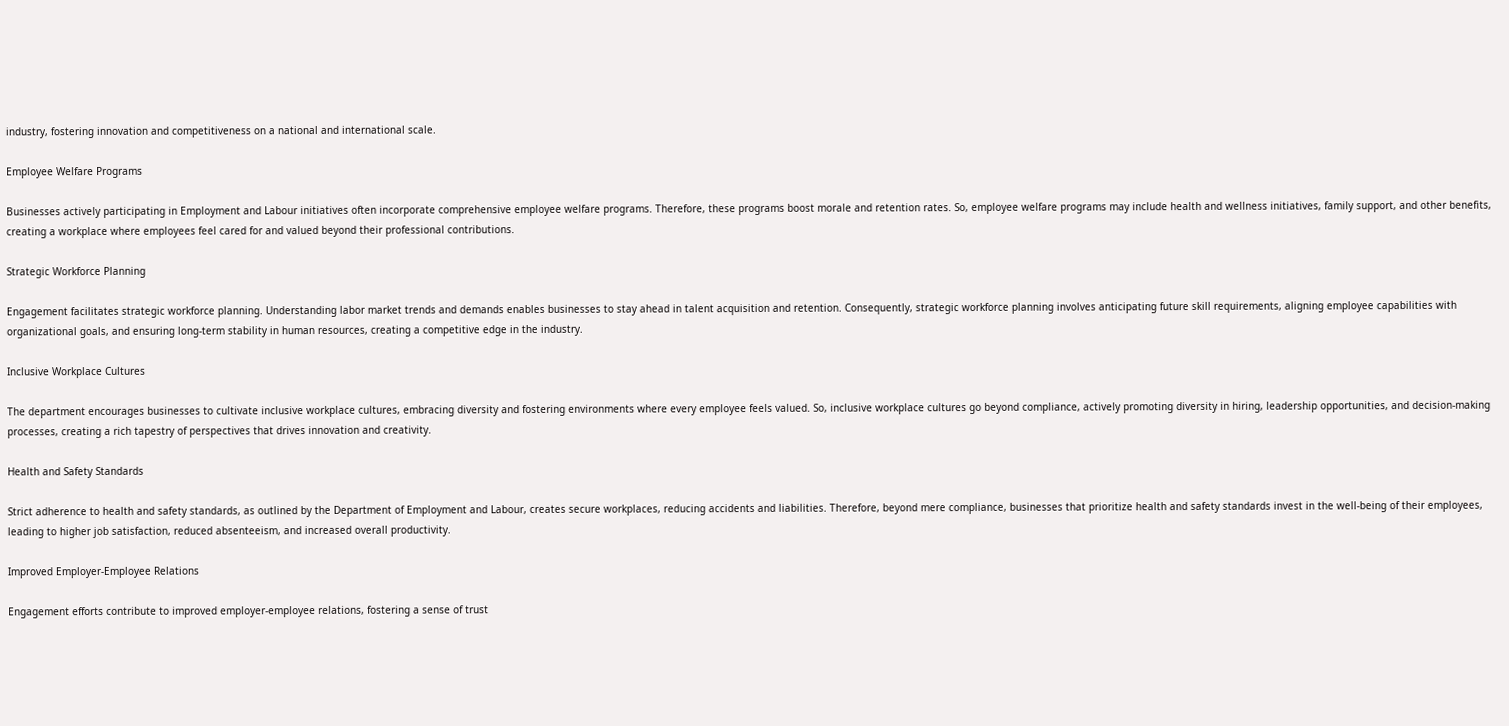industry, fostering innovation and competitiveness on a national and international scale.

Employee Welfare Programs

Businesses actively participating in Employment and Labour initiatives often incorporate comprehensive employee welfare programs. Therefore, these programs boost morale and retention rates. So, employee welfare programs may include health and wellness initiatives, family support, and other benefits, creating a workplace where employees feel cared for and valued beyond their professional contributions.

Strategic Workforce Planning

Engagement facilitates strategic workforce planning. Understanding labor market trends and demands enables businesses to stay ahead in talent acquisition and retention. Consequently, strategic workforce planning involves anticipating future skill requirements, aligning employee capabilities with organizational goals, and ensuring long-term stability in human resources, creating a competitive edge in the industry.

Inclusive Workplace Cultures

The department encourages businesses to cultivate inclusive workplace cultures, embracing diversity and fostering environments where every employee feels valued. So, inclusive workplace cultures go beyond compliance, actively promoting diversity in hiring, leadership opportunities, and decision-making processes, creating a rich tapestry of perspectives that drives innovation and creativity.

Health and Safety Standards

Strict adherence to health and safety standards, as outlined by the Department of Employment and Labour, creates secure workplaces, reducing accidents and liabilities. Therefore, beyond mere compliance, businesses that prioritize health and safety standards invest in the well-being of their employees, leading to higher job satisfaction, reduced absenteeism, and increased overall productivity.

Improved Employer-Employee Relations

Engagement efforts contribute to improved employer-employee relations, fostering a sense of trust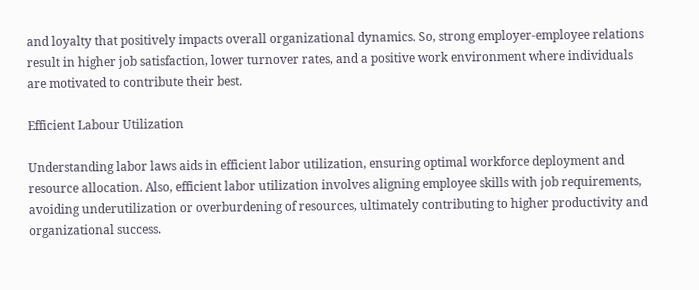and loyalty that positively impacts overall organizational dynamics. So, strong employer-employee relations result in higher job satisfaction, lower turnover rates, and a positive work environment where individuals are motivated to contribute their best.

Efficient Labour Utilization

Understanding labor laws aids in efficient labor utilization, ensuring optimal workforce deployment and resource allocation. Also, efficient labor utilization involves aligning employee skills with job requirements, avoiding underutilization or overburdening of resources, ultimately contributing to higher productivity and organizational success.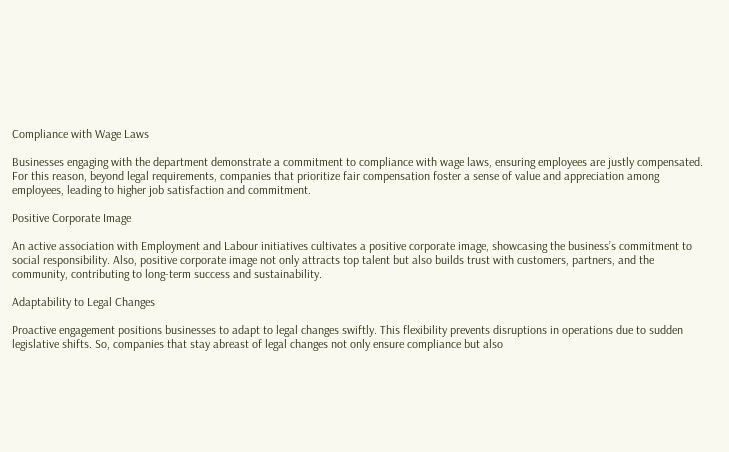Compliance with Wage Laws

Businesses engaging with the department demonstrate a commitment to compliance with wage laws, ensuring employees are justly compensated. For this reason, beyond legal requirements, companies that prioritize fair compensation foster a sense of value and appreciation among employees, leading to higher job satisfaction and commitment.

Positive Corporate Image

An active association with Employment and Labour initiatives cultivates a positive corporate image, showcasing the business’s commitment to social responsibility. Also, positive corporate image not only attracts top talent but also builds trust with customers, partners, and the community, contributing to long-term success and sustainability.

Adaptability to Legal Changes

Proactive engagement positions businesses to adapt to legal changes swiftly. This flexibility prevents disruptions in operations due to sudden legislative shifts. So, companies that stay abreast of legal changes not only ensure compliance but also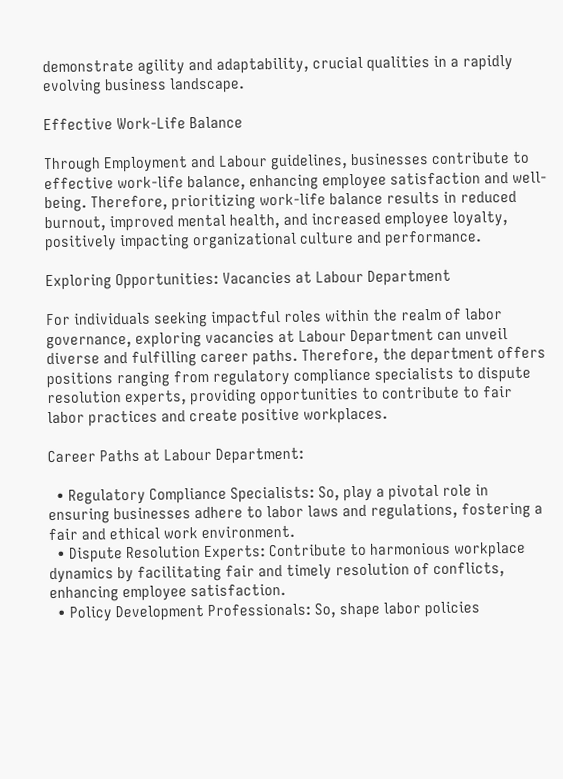demonstrate agility and adaptability, crucial qualities in a rapidly evolving business landscape.

Effective Work-Life Balance

Through Employment and Labour guidelines, businesses contribute to effective work-life balance, enhancing employee satisfaction and well-being. Therefore, prioritizing work-life balance results in reduced burnout, improved mental health, and increased employee loyalty, positively impacting organizational culture and performance.

Exploring Opportunities: Vacancies at Labour Department

For individuals seeking impactful roles within the realm of labor governance, exploring vacancies at Labour Department can unveil diverse and fulfilling career paths. Therefore, the department offers positions ranging from regulatory compliance specialists to dispute resolution experts, providing opportunities to contribute to fair labor practices and create positive workplaces.

Career Paths at Labour Department:

  • Regulatory Compliance Specialists: So, play a pivotal role in ensuring businesses adhere to labor laws and regulations, fostering a fair and ethical work environment.
  • Dispute Resolution Experts: Contribute to harmonious workplace dynamics by facilitating fair and timely resolution of conflicts, enhancing employee satisfaction.
  • Policy Development Professionals: So, shape labor policies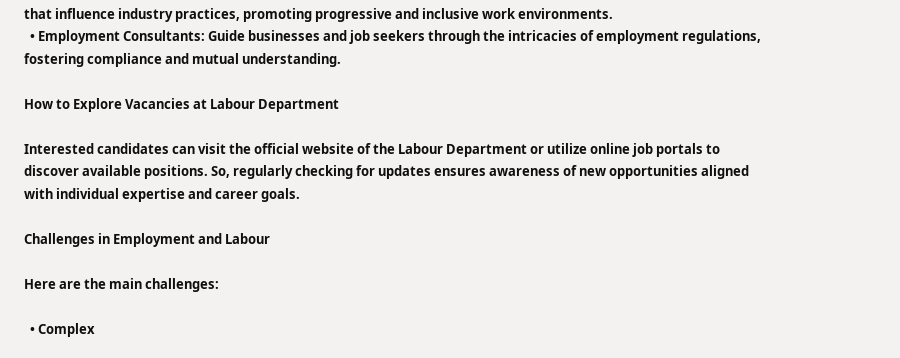that influence industry practices, promoting progressive and inclusive work environments.
  • Employment Consultants: Guide businesses and job seekers through the intricacies of employment regulations, fostering compliance and mutual understanding.

How to Explore Vacancies at Labour Department

Interested candidates can visit the official website of the Labour Department or utilize online job portals to discover available positions. So, regularly checking for updates ensures awareness of new opportunities aligned with individual expertise and career goals.

Challenges in Employment and Labour

Here are the main challenges:

  • Complex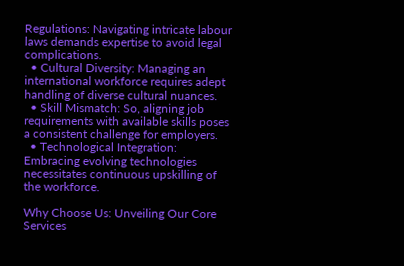Regulations: Navigating intricate labour laws demands expertise to avoid legal complications.
  • Cultural Diversity: Managing an international workforce requires adept handling of diverse cultural nuances.
  • Skill Mismatch: So, aligning job requirements with available skills poses a consistent challenge for employers.
  • Technological Integration: Embracing evolving technologies necessitates continuous upskilling of the workforce.

Why Choose Us: Unveiling Our Core Services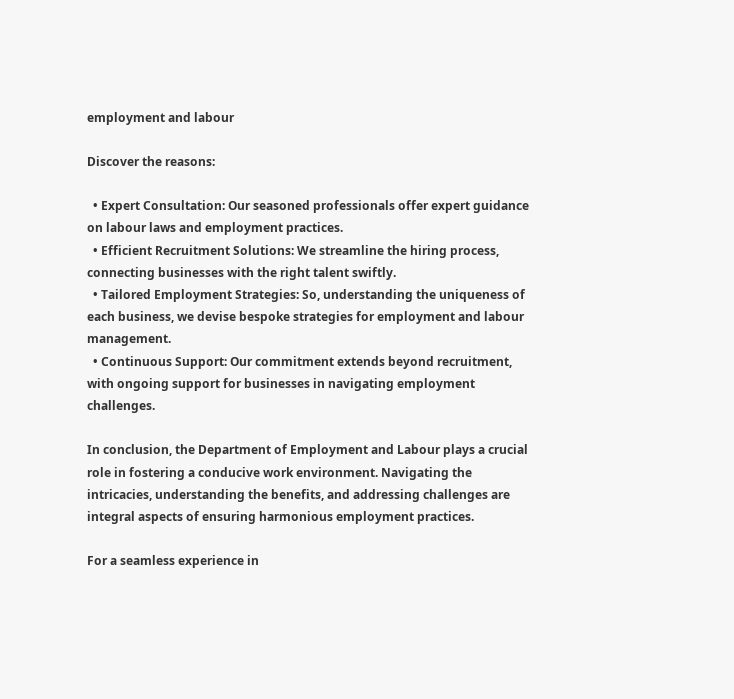employment and labour

Discover the reasons:

  • Expert Consultation: Our seasoned professionals offer expert guidance on labour laws and employment practices.
  • Efficient Recruitment Solutions: We streamline the hiring process, connecting businesses with the right talent swiftly.
  • Tailored Employment Strategies: So, understanding the uniqueness of each business, we devise bespoke strategies for employment and labour management.
  • Continuous Support: Our commitment extends beyond recruitment, with ongoing support for businesses in navigating employment challenges.

In conclusion, the Department of Employment and Labour plays a crucial role in fostering a conducive work environment. Navigating the intricacies, understanding the benefits, and addressing challenges are integral aspects of ensuring harmonious employment practices.

For a seamless experience in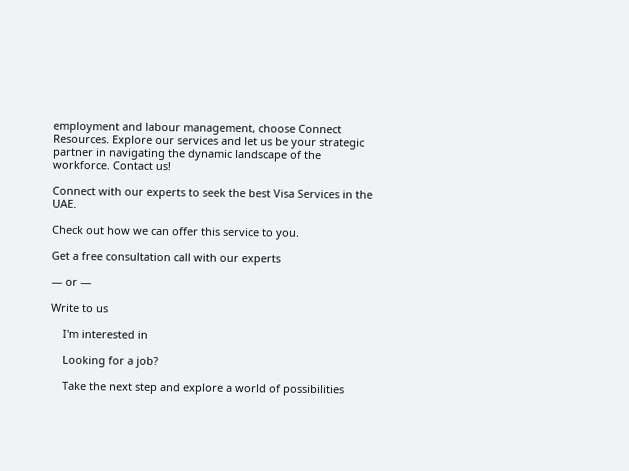employment and labour management, choose Connect Resources. Explore our services and let us be your strategic partner in navigating the dynamic landscape of the workforce. Contact us!

Connect with our experts to seek the best Visa Services in the UAE.

Check out how we can offer this service to you.

Get a free consultation call with our experts

— or —

Write to us

    I'm interested in

    Looking for a job?

    Take the next step and explore a world of possibilities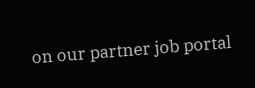on our partner job portal